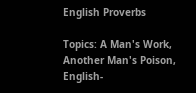English Proverbs

Topics: A Man's Work, Another Man's Poison, English-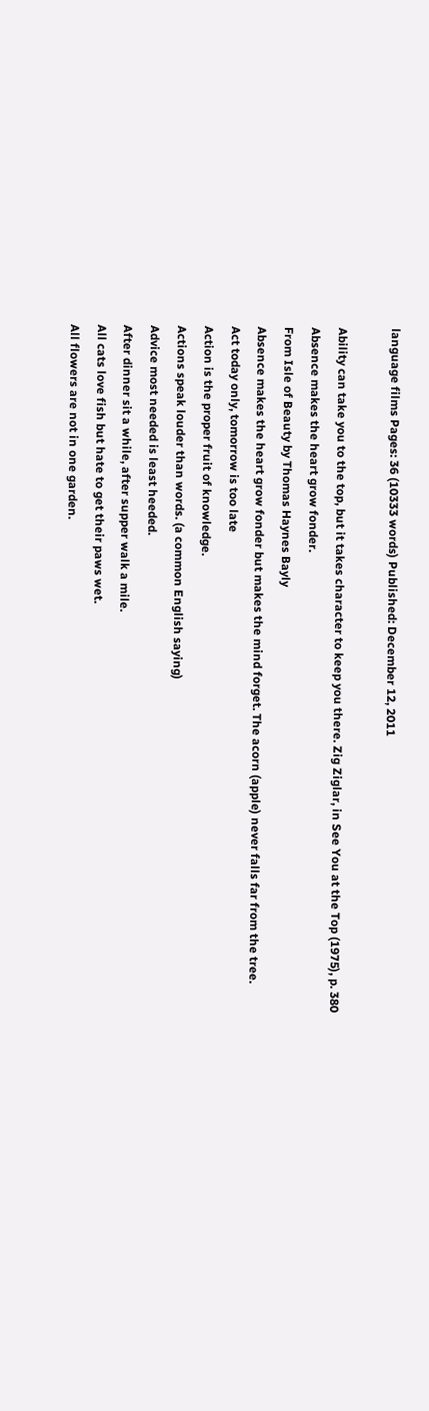language films Pages: 36 (10333 words) Published: December 12, 2011

Ability can take you to the top, but it takes character to keep you there. Zig Ziglar, in See You at the Top (1975), p. 380
Absence makes the heart grow fonder.
From Isle of Beauty by Thomas Haynes Bayly
Absence makes the heart grow fonder but makes the mind forget. The acorn (apple) never falls far from the tree.
Act today only, tomorrow is too late
Action is the proper fruit of knowledge.
Actions speak louder than words. (a common English saying)
Advice most needed is least heeded.
After dinner sit a while, after supper walk a mile.
All cats love fish but hate to get their paws wet.
All flowers are not in one garden.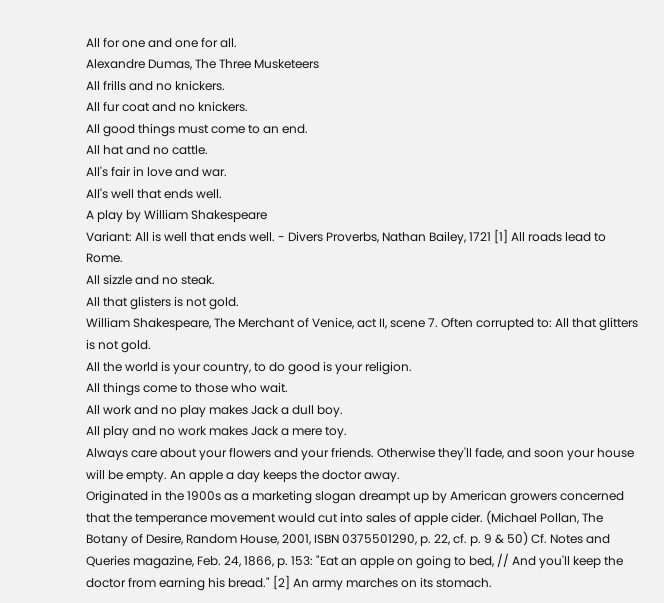All for one and one for all.
Alexandre Dumas, The Three Musketeers
All frills and no knickers.
All fur coat and no knickers.
All good things must come to an end.
All hat and no cattle.
All's fair in love and war.
All's well that ends well.
A play by William Shakespeare
Variant: All is well that ends well. - Divers Proverbs, Nathan Bailey, 1721 [1] All roads lead to Rome.
All sizzle and no steak.
All that glisters is not gold.
William Shakespeare, The Merchant of Venice, act II, scene 7. Often corrupted to: All that glitters is not gold.
All the world is your country, to do good is your religion.
All things come to those who wait.
All work and no play makes Jack a dull boy.
All play and no work makes Jack a mere toy.
Always care about your flowers and your friends. Otherwise they'll fade, and soon your house will be empty. An apple a day keeps the doctor away.
Originated in the 1900s as a marketing slogan dreampt up by American growers concerned that the temperance movement would cut into sales of apple cider. (Michael Pollan, The Botany of Desire, Random House, 2001, ISBN 0375501290, p. 22, cf. p. 9 & 50) Cf. Notes and Queries magazine, Feb. 24, 1866, p. 153: "Eat an apple on going to bed, // And you'll keep the doctor from earning his bread." [2] An army marches on its stomach.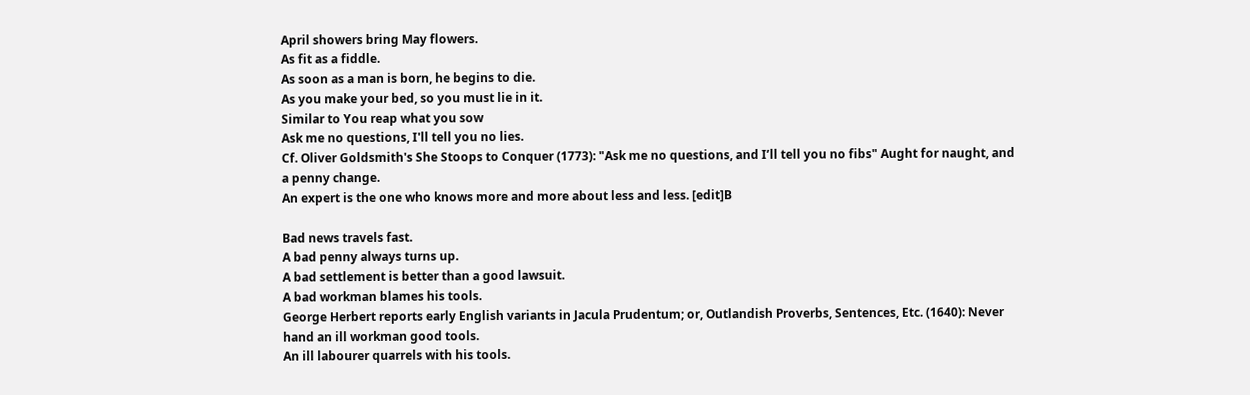April showers bring May flowers.
As fit as a fiddle.
As soon as a man is born, he begins to die.
As you make your bed, so you must lie in it.
Similar to You reap what you sow
Ask me no questions, I'll tell you no lies.
Cf. Oliver Goldsmith's She Stoops to Conquer (1773): "Ask me no questions, and I’ll tell you no fibs" Aught for naught, and a penny change.
An expert is the one who knows more and more about less and less. [edit]B

Bad news travels fast.
A bad penny always turns up.
A bad settlement is better than a good lawsuit.
A bad workman blames his tools.
George Herbert reports early English variants in Jacula Prudentum; or, Outlandish Proverbs, Sentences, Etc. (1640): Never hand an ill workman good tools.
An ill labourer quarrels with his tools.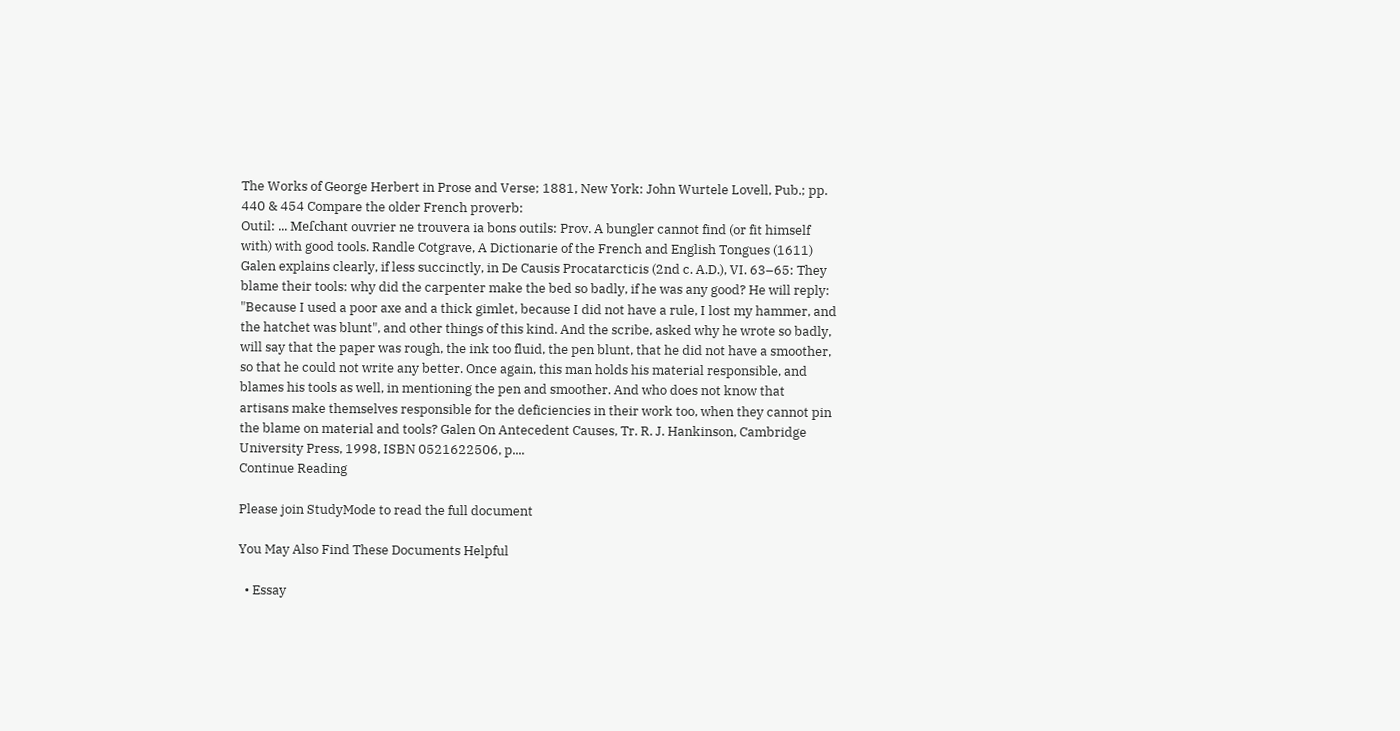The Works of George Herbert in Prose and Verse; 1881, New York: John Wurtele Lovell, Pub.; pp. 440 & 454 Compare the older French proverb:
Outil: ... Meſchant ouvrier ne trouvera ia bons outils: Prov. A bungler cannot find (or fit himself with) with good tools. Randle Cotgrave, A Dictionarie of the French and English Tongues (1611) Galen explains clearly, if less succinctly, in De Causis Procatarcticis (2nd c. A.D.), VI. 63–65: They blame their tools: why did the carpenter make the bed so badly, if he was any good? He will reply: "Because I used a poor axe and a thick gimlet, because I did not have a rule, I lost my hammer, and the hatchet was blunt", and other things of this kind. And the scribe, asked why he wrote so badly, will say that the paper was rough, the ink too fluid, the pen blunt, that he did not have a smoother, so that he could not write any better. Once again, this man holds his material responsible, and blames his tools as well, in mentioning the pen and smoother. And who does not know that artisans make themselves responsible for the deficiencies in their work too, when they cannot pin the blame on material and tools? Galen On Antecedent Causes, Tr. R. J. Hankinson, Cambridge University Press, 1998, ISBN 0521622506, p....
Continue Reading

Please join StudyMode to read the full document

You May Also Find These Documents Helpful

  • Essay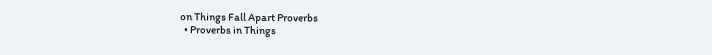on Things Fall Apart Proverbs
  • Proverbs in Things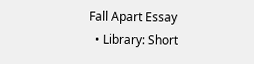Fall Apart Essay
  • Library: Short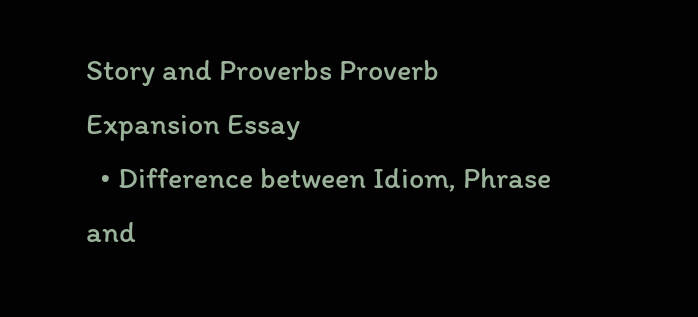Story and Proverbs Proverb Expansion Essay
  • Difference between Idiom, Phrase and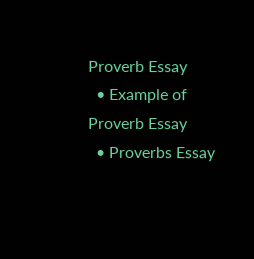Proverb Essay
  • Example of Proverb Essay
  • Proverbs Essay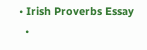• Irish Proverbs Essay
  •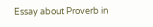Essay about Proverb in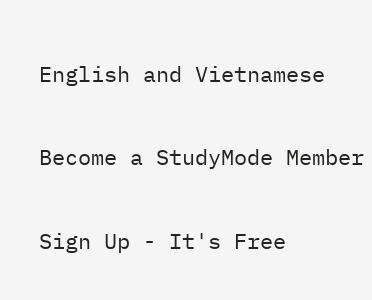English and Vietnamese

Become a StudyMode Member

Sign Up - It's Free